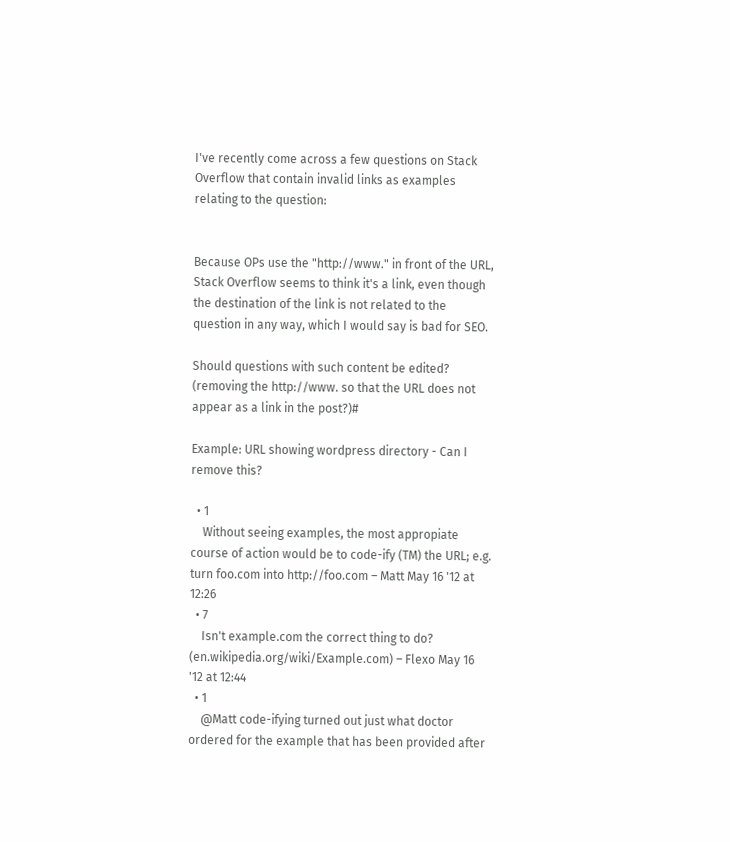I've recently come across a few questions on Stack Overflow that contain invalid links as examples relating to the question:


Because OPs use the "http://www." in front of the URL, Stack Overflow seems to think it's a link, even though the destination of the link is not related to the question in any way, which I would say is bad for SEO.

Should questions with such content be edited? (removing the http://www. so that the URL does not appear as a link in the post?)#

Example: URL showing wordpress directory - Can I remove this?

  • 1
    Without seeing examples, the most appropiate course of action would be to code-ify (TM) the URL; e.g. turn foo.com into http://foo.com – Matt May 16 '12 at 12:26
  • 7
    Isn't example.com the correct thing to do? (en.wikipedia.org/wiki/Example.com) – Flexo May 16 '12 at 12:44
  • 1
    @Matt code-ifying turned out just what doctor ordered for the example that has been provided after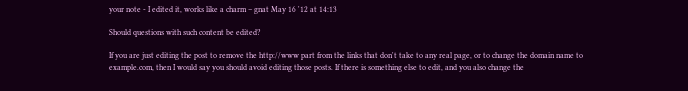your note - I edited it, works like a charm – gnat May 16 '12 at 14:13

Should questions with such content be edited?

If you are just editing the post to remove the http://www part from the links that don't take to any real page, or to change the domain name to example.com, then I would say you should avoid editing those posts. If there is something else to edit, and you also change the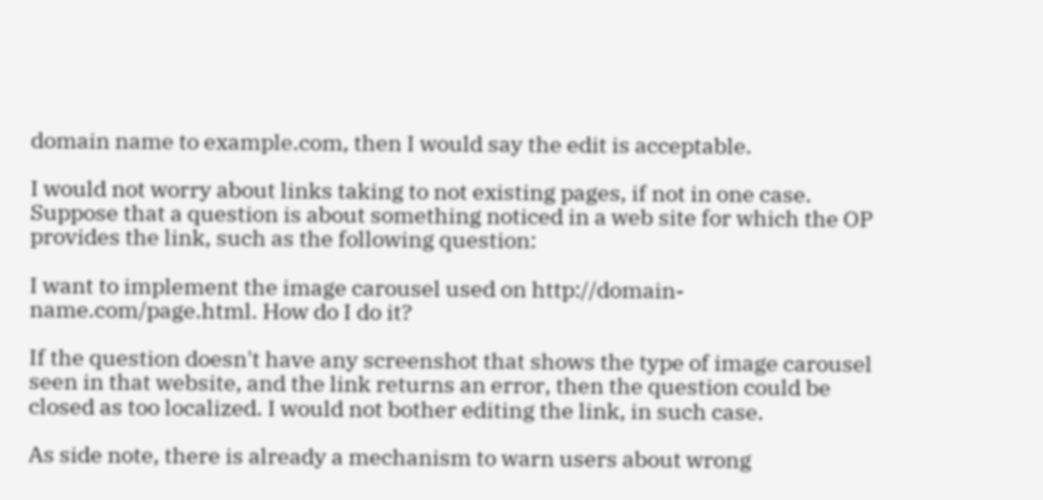domain name to example.com, then I would say the edit is acceptable.

I would not worry about links taking to not existing pages, if not in one case. Suppose that a question is about something noticed in a web site for which the OP provides the link, such as the following question:

I want to implement the image carousel used on http://domain-name.com/page.html. How do I do it?

If the question doesn't have any screenshot that shows the type of image carousel seen in that website, and the link returns an error, then the question could be closed as too localized. I would not bother editing the link, in such case.

As side note, there is already a mechanism to warn users about wrong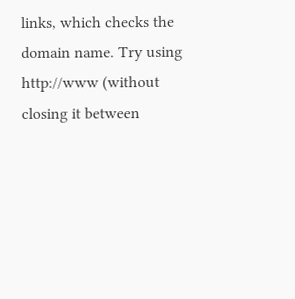links, which checks the domain name. Try using http://www (without closing it between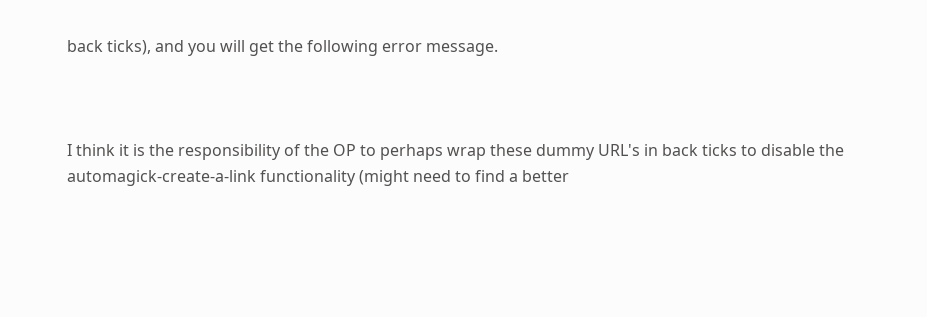back ticks), and you will get the following error message.



I think it is the responsibility of the OP to perhaps wrap these dummy URL's in back ticks to disable the automagick-create-a-link functionality (might need to find a better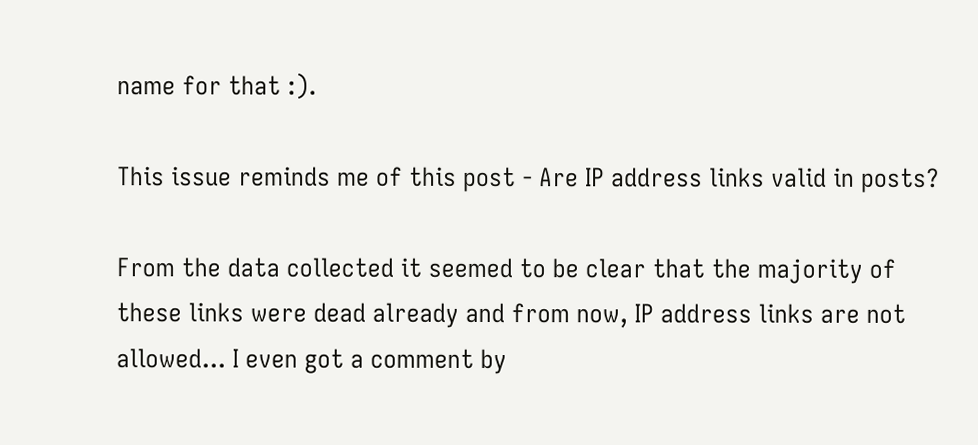name for that :).

This issue reminds me of this post - Are IP address links valid in posts?

From the data collected it seemed to be clear that the majority of these links were dead already and from now, IP address links are not allowed... I even got a comment by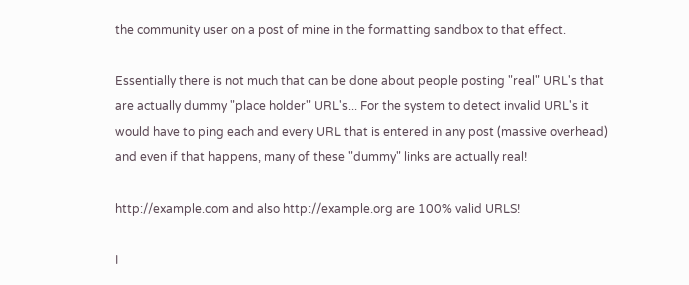the community user on a post of mine in the formatting sandbox to that effect.

Essentially there is not much that can be done about people posting "real" URL's that are actually dummy "place holder" URL's... For the system to detect invalid URL's it would have to ping each and every URL that is entered in any post (massive overhead) and even if that happens, many of these "dummy" links are actually real!

http://example.com and also http://example.org are 100% valid URLS!

I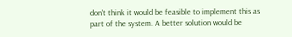don't think it would be feasible to implement this as part of the system. A better solution would be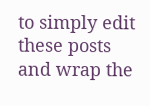to simply edit these posts and wrap the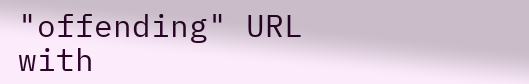"offending" URL with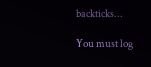backticks...

You must log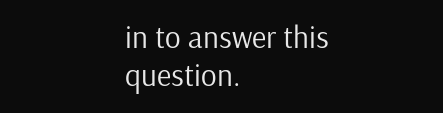in to answer this question.